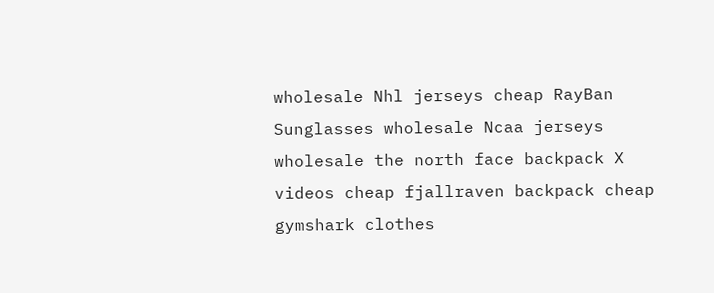wholesale Nhl jerseys cheap RayBan Sunglasses wholesale Ncaa jerseys wholesale the north face backpack X videos cheap fjallraven backpack cheap gymshark clothes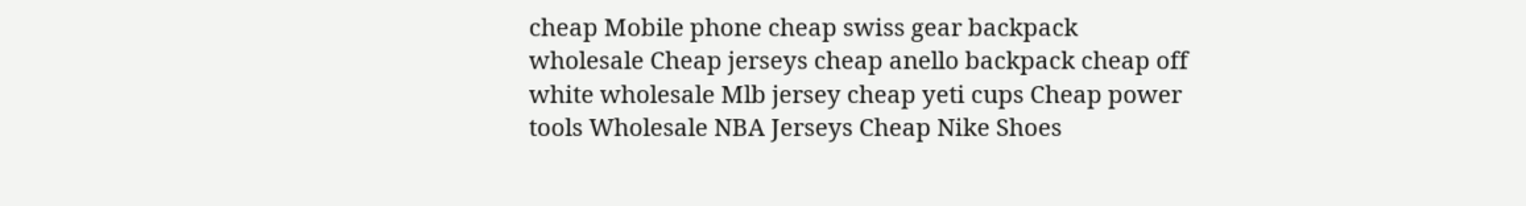cheap Mobile phone cheap swiss gear backpack wholesale Cheap jerseys cheap anello backpack cheap off white wholesale Mlb jersey cheap yeti cups Cheap power tools Wholesale NBA Jerseys Cheap Nike Shoes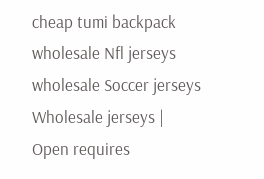cheap tumi backpack wholesale Nfl jerseys wholesale Soccer jerseys
Wholesale jerseys |
Open requires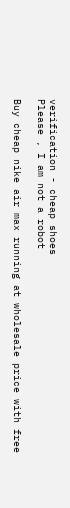verification - cheap shoes
Please , I am not a robot

Buy cheap nike air max running at wholesale price with free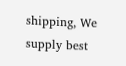shipping, We supply best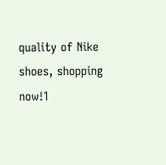quality of Nike shoes, shopping now!1